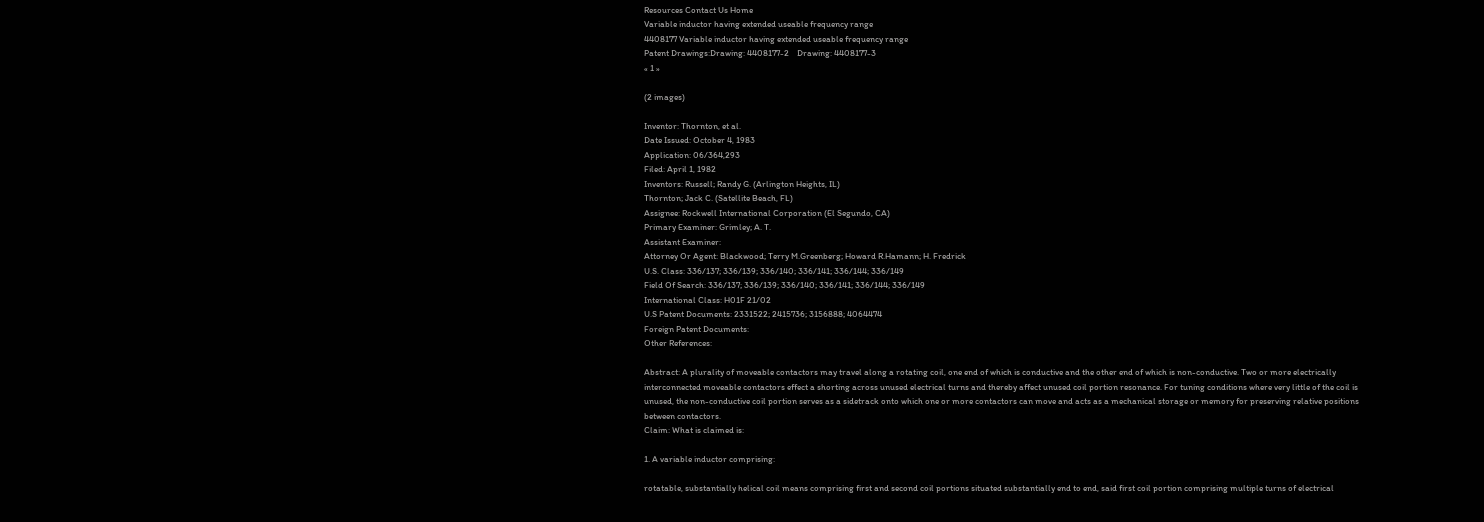Resources Contact Us Home
Variable inductor having extended useable frequency range
4408177 Variable inductor having extended useable frequency range
Patent Drawings:Drawing: 4408177-2    Drawing: 4408177-3
« 1 »

(2 images)

Inventor: Thornton, et al.
Date Issued: October 4, 1983
Application: 06/364,293
Filed: April 1, 1982
Inventors: Russell; Randy G. (Arlington Heights, IL)
Thornton; Jack C. (Satellite Beach, FL)
Assignee: Rockwell International Corporation (El Segundo, CA)
Primary Examiner: Grimley; A. T.
Assistant Examiner:
Attorney Or Agent: Blackwood; Terry M.Greenberg; Howard R.Hamann; H. Fredrick
U.S. Class: 336/137; 336/139; 336/140; 336/141; 336/144; 336/149
Field Of Search: 336/137; 336/139; 336/140; 336/141; 336/144; 336/149
International Class: H01F 21/02
U.S Patent Documents: 2331522; 2415736; 3156888; 4064474
Foreign Patent Documents:
Other References:

Abstract: A plurality of moveable contactors may travel along a rotating coil, one end of which is conductive and the other end of which is non-conductive. Two or more electrically interconnected moveable contactors effect a shorting across unused electrical turns and thereby affect unused coil portion resonance. For tuning conditions where very little of the coil is unused, the non-conductive coil portion serves as a sidetrack onto which one or more contactors can move and acts as a mechanical storage or memory for preserving relative positions between contactors.
Claim: What is claimed is:

1. A variable inductor comprising:

rotatable, substantially helical coil means comprising first and second coil portions situated substantially end to end, said first coil portion comprising multiple turns of electrical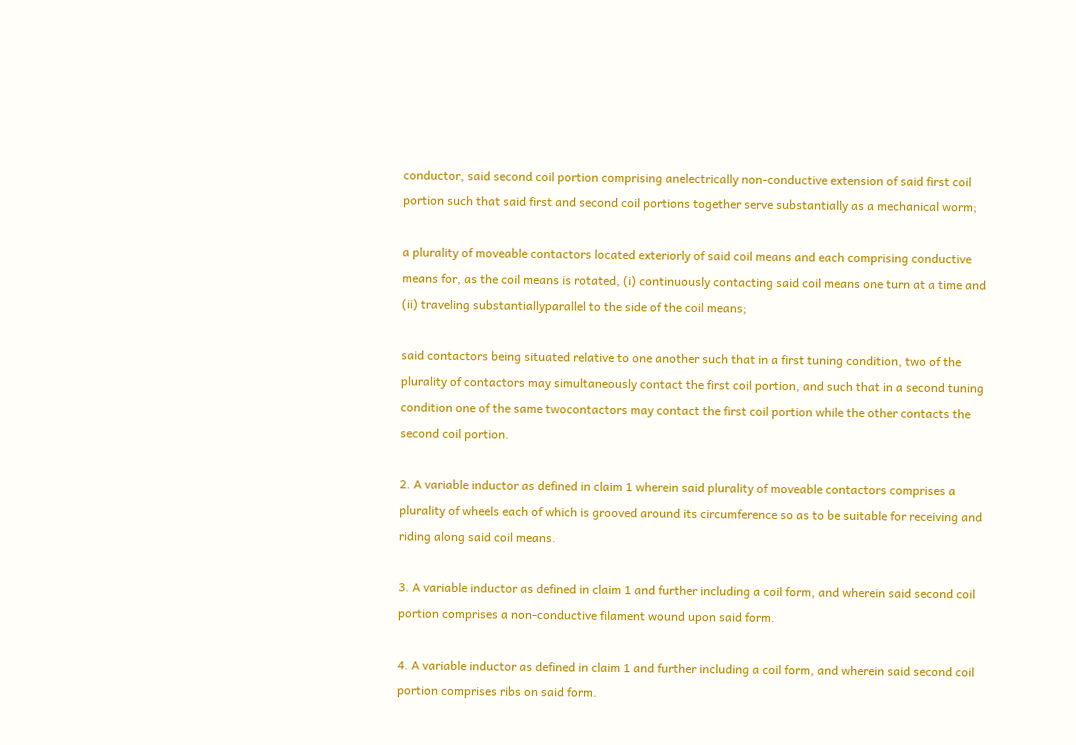conductor, said second coil portion comprising anelectrically non-conductive extension of said first coil portion such that said first and second coil portions together serve substantially as a mechanical worm;

a plurality of moveable contactors located exteriorly of said coil means and each comprising conductive means for, as the coil means is rotated, (i) continuously contacting said coil means one turn at a time and (ii) traveling substantiallyparallel to the side of the coil means;

said contactors being situated relative to one another such that in a first tuning condition, two of the plurality of contactors may simultaneously contact the first coil portion, and such that in a second tuning condition one of the same twocontactors may contact the first coil portion while the other contacts the second coil portion.

2. A variable inductor as defined in claim 1 wherein said plurality of moveable contactors comprises a plurality of wheels each of which is grooved around its circumference so as to be suitable for receiving and riding along said coil means.

3. A variable inductor as defined in claim 1 and further including a coil form, and wherein said second coil portion comprises a non-conductive filament wound upon said form.

4. A variable inductor as defined in claim 1 and further including a coil form, and wherein said second coil portion comprises ribs on said form.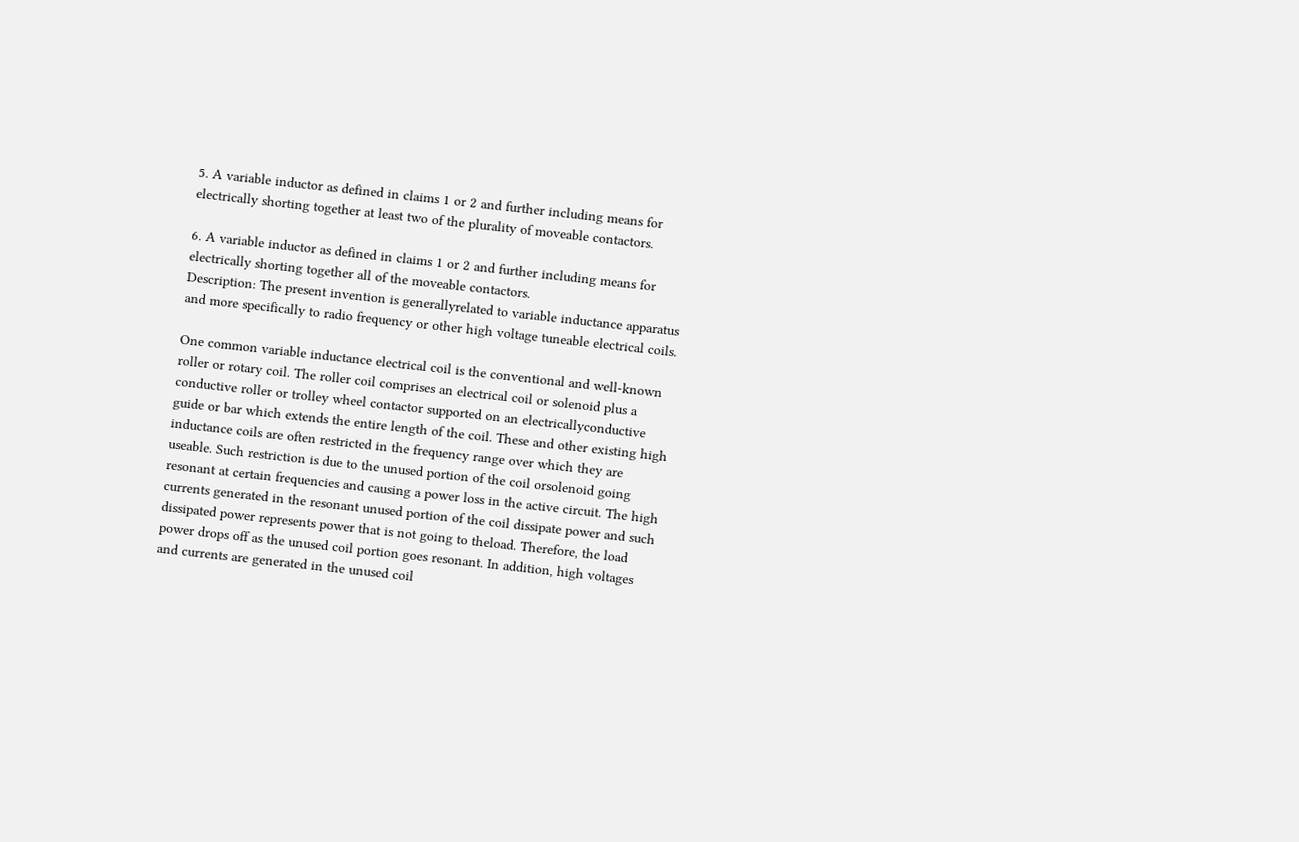5. A variable inductor as defined in claims 1 or 2 and further including means for electrically shorting together at least two of the plurality of moveable contactors.

6. A variable inductor as defined in claims 1 or 2 and further including means for electrically shorting together all of the moveable contactors.
Description: The present invention is generallyrelated to variable inductance apparatus and more specifically to radio frequency or other high voltage tuneable electrical coils.

One common variable inductance electrical coil is the conventional and well-known roller or rotary coil. The roller coil comprises an electrical coil or solenoid plus a conductive roller or trolley wheel contactor supported on an electricallyconductive guide or bar which extends the entire length of the coil. These and other existing high inductance coils are often restricted in the frequency range over which they are useable. Such restriction is due to the unused portion of the coil orsolenoid going resonant at certain frequencies and causing a power loss in the active circuit. The high currents generated in the resonant unused portion of the coil dissipate power and such dissipated power represents power that is not going to theload. Therefore, the load power drops off as the unused coil portion goes resonant. In addition, high voltages and currents are generated in the unused coil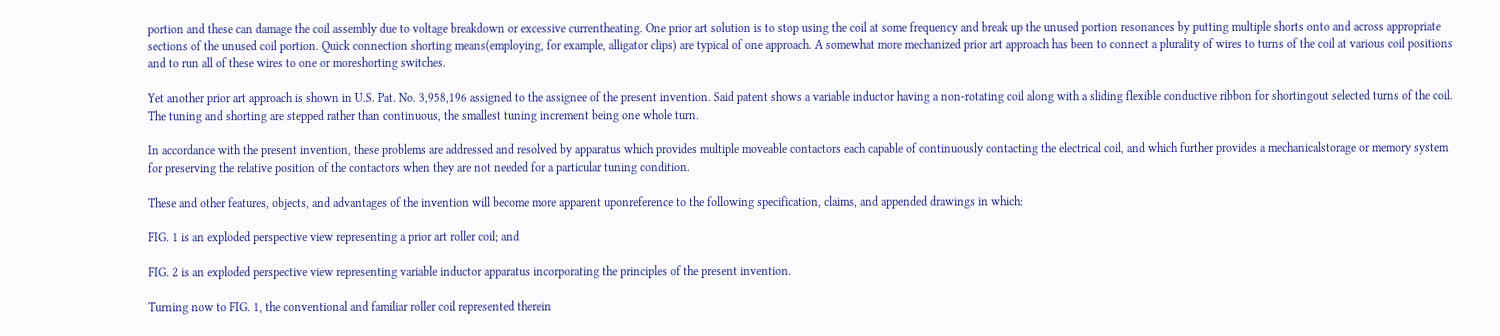portion and these can damage the coil assembly due to voltage breakdown or excessive currentheating. One prior art solution is to stop using the coil at some frequency and break up the unused portion resonances by putting multiple shorts onto and across appropriate sections of the unused coil portion. Quick connection shorting means(employing, for example, alligator clips) are typical of one approach. A somewhat more mechanized prior art approach has been to connect a plurality of wires to turns of the coil at various coil positions and to run all of these wires to one or moreshorting switches.

Yet another prior art approach is shown in U.S. Pat. No. 3,958,196 assigned to the assignee of the present invention. Said patent shows a variable inductor having a non-rotating coil along with a sliding flexible conductive ribbon for shortingout selected turns of the coil. The tuning and shorting are stepped rather than continuous, the smallest tuning increment being one whole turn.

In accordance with the present invention, these problems are addressed and resolved by apparatus which provides multiple moveable contactors each capable of continuously contacting the electrical coil, and which further provides a mechanicalstorage or memory system for preserving the relative position of the contactors when they are not needed for a particular tuning condition.

These and other features, objects, and advantages of the invention will become more apparent uponreference to the following specification, claims, and appended drawings in which:

FIG. 1 is an exploded perspective view representing a prior art roller coil; and

FIG. 2 is an exploded perspective view representing variable inductor apparatus incorporating the principles of the present invention.

Turning now to FIG. 1, the conventional and familiar roller coil represented therein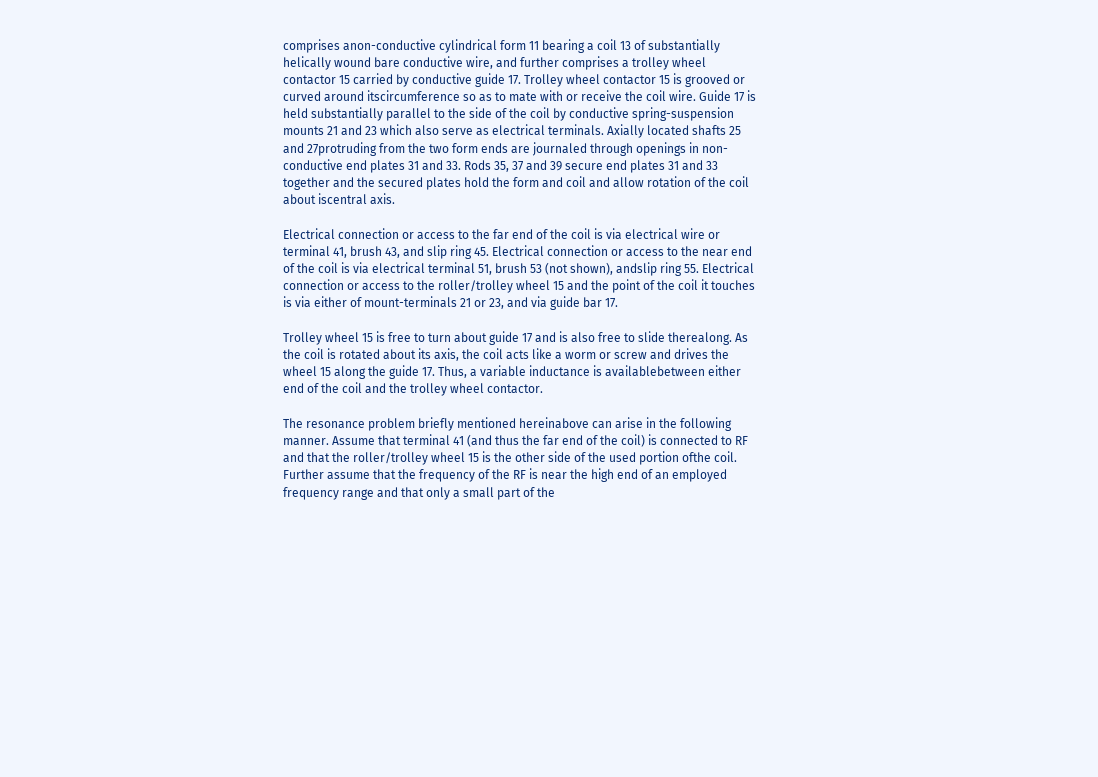comprises anon-conductive cylindrical form 11 bearing a coil 13 of substantially helically wound bare conductive wire, and further comprises a trolley wheel contactor 15 carried by conductive guide 17. Trolley wheel contactor 15 is grooved or curved around itscircumference so as to mate with or receive the coil wire. Guide 17 is held substantially parallel to the side of the coil by conductive spring-suspension mounts 21 and 23 which also serve as electrical terminals. Axially located shafts 25 and 27protruding from the two form ends are journaled through openings in non-conductive end plates 31 and 33. Rods 35, 37 and 39 secure end plates 31 and 33 together and the secured plates hold the form and coil and allow rotation of the coil about iscentral axis.

Electrical connection or access to the far end of the coil is via electrical wire or terminal 41, brush 43, and slip ring 45. Electrical connection or access to the near end of the coil is via electrical terminal 51, brush 53 (not shown), andslip ring 55. Electrical connection or access to the roller/trolley wheel 15 and the point of the coil it touches is via either of mount-terminals 21 or 23, and via guide bar 17.

Trolley wheel 15 is free to turn about guide 17 and is also free to slide therealong. As the coil is rotated about its axis, the coil acts like a worm or screw and drives the wheel 15 along the guide 17. Thus, a variable inductance is availablebetween either end of the coil and the trolley wheel contactor.

The resonance problem briefly mentioned hereinabove can arise in the following manner. Assume that terminal 41 (and thus the far end of the coil) is connected to RF and that the roller/trolley wheel 15 is the other side of the used portion ofthe coil. Further assume that the frequency of the RF is near the high end of an employed frequency range and that only a small part of the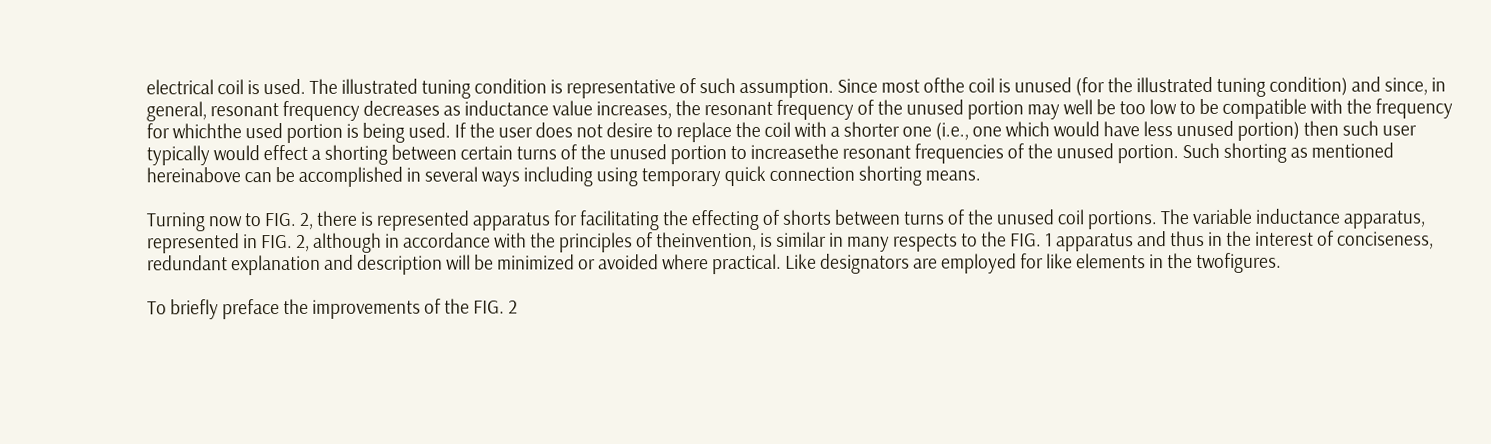electrical coil is used. The illustrated tuning condition is representative of such assumption. Since most ofthe coil is unused (for the illustrated tuning condition) and since, in general, resonant frequency decreases as inductance value increases, the resonant frequency of the unused portion may well be too low to be compatible with the frequency for whichthe used portion is being used. If the user does not desire to replace the coil with a shorter one (i.e., one which would have less unused portion) then such user typically would effect a shorting between certain turns of the unused portion to increasethe resonant frequencies of the unused portion. Such shorting as mentioned hereinabove can be accomplished in several ways including using temporary quick connection shorting means.

Turning now to FIG. 2, there is represented apparatus for facilitating the effecting of shorts between turns of the unused coil portions. The variable inductance apparatus, represented in FIG. 2, although in accordance with the principles of theinvention, is similar in many respects to the FIG. 1 apparatus and thus in the interest of conciseness, redundant explanation and description will be minimized or avoided where practical. Like designators are employed for like elements in the twofigures.

To briefly preface the improvements of the FIG. 2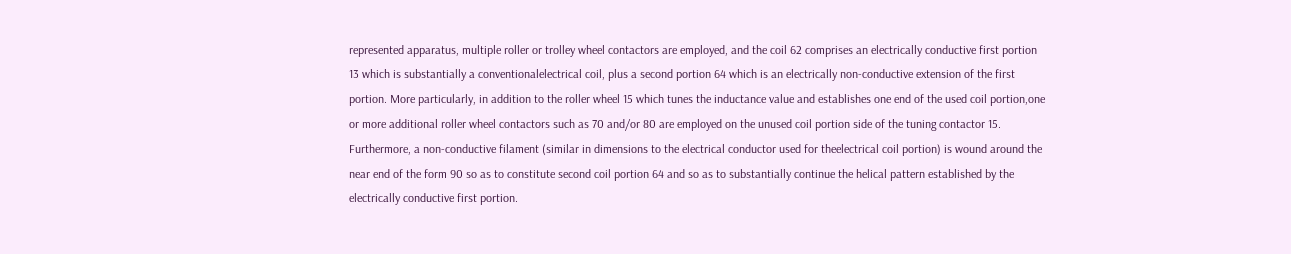represented apparatus, multiple roller or trolley wheel contactors are employed, and the coil 62 comprises an electrically conductive first portion 13 which is substantially a conventionalelectrical coil, plus a second portion 64 which is an electrically non-conductive extension of the first portion. More particularly, in addition to the roller wheel 15 which tunes the inductance value and establishes one end of the used coil portion,one or more additional roller wheel contactors such as 70 and/or 80 are employed on the unused coil portion side of the tuning contactor 15. Furthermore, a non-conductive filament (similar in dimensions to the electrical conductor used for theelectrical coil portion) is wound around the near end of the form 90 so as to constitute second coil portion 64 and so as to substantially continue the helical pattern established by the electrically conductive first portion.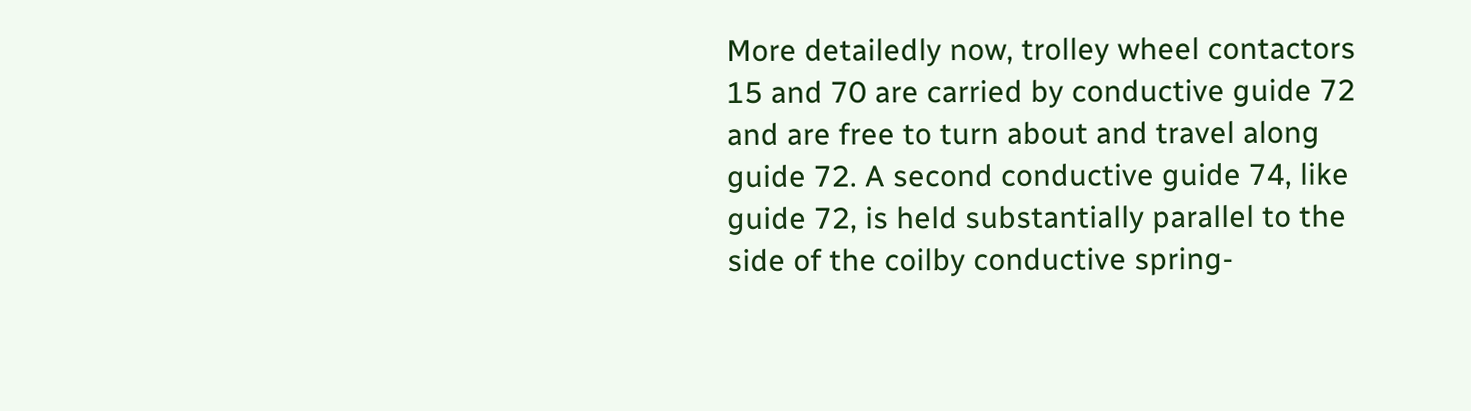More detailedly now, trolley wheel contactors 15 and 70 are carried by conductive guide 72 and are free to turn about and travel along guide 72. A second conductive guide 74, like guide 72, is held substantially parallel to the side of the coilby conductive spring-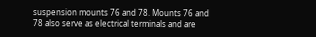suspension mounts 76 and 78. Mounts 76 and 78 also serve as electrical terminals and are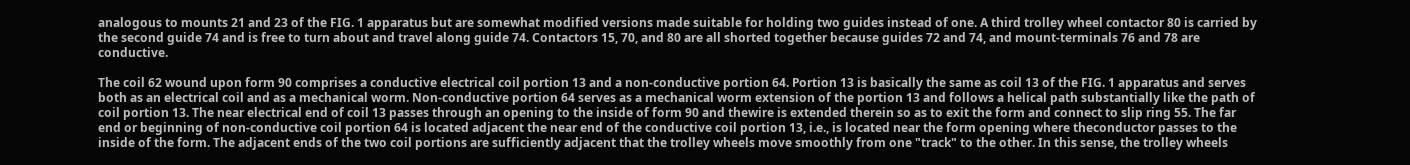analogous to mounts 21 and 23 of the FIG. 1 apparatus but are somewhat modified versions made suitable for holding two guides instead of one. A third trolley wheel contactor 80 is carried by the second guide 74 and is free to turn about and travel along guide 74. Contactors 15, 70, and 80 are all shorted together because guides 72 and 74, and mount-terminals 76 and 78 are conductive.

The coil 62 wound upon form 90 comprises a conductive electrical coil portion 13 and a non-conductive portion 64. Portion 13 is basically the same as coil 13 of the FIG. 1 apparatus and serves both as an electrical coil and as a mechanical worm. Non-conductive portion 64 serves as a mechanical worm extension of the portion 13 and follows a helical path substantially like the path of coil portion 13. The near electrical end of coil 13 passes through an opening to the inside of form 90 and thewire is extended therein so as to exit the form and connect to slip ring 55. The far end or beginning of non-conductive coil portion 64 is located adjacent the near end of the conductive coil portion 13, i.e., is located near the form opening where theconductor passes to the inside of the form. The adjacent ends of the two coil portions are sufficiently adjacent that the trolley wheels move smoothly from one "track" to the other. In this sense, the trolley wheels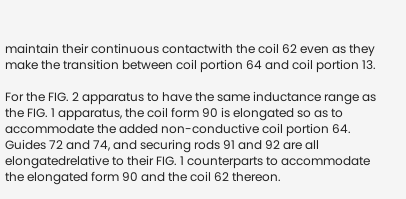maintain their continuous contactwith the coil 62 even as they make the transition between coil portion 64 and coil portion 13.

For the FIG. 2 apparatus to have the same inductance range as the FIG. 1 apparatus, the coil form 90 is elongated so as to accommodate the added non-conductive coil portion 64. Guides 72 and 74, and securing rods 91 and 92 are all elongatedrelative to their FIG. 1 counterparts to accommodate the elongated form 90 and the coil 62 thereon.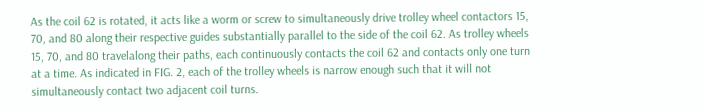As the coil 62 is rotated, it acts like a worm or screw to simultaneously drive trolley wheel contactors 15, 70, and 80 along their respective guides substantially parallel to the side of the coil 62. As trolley wheels 15, 70, and 80 travelalong their paths, each continuously contacts the coil 62 and contacts only one turn at a time. As indicated in FIG. 2, each of the trolley wheels is narrow enough such that it will not simultaneously contact two adjacent coil turns.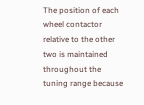The position of each wheel contactor relative to the other two is maintained throughout the tuning range because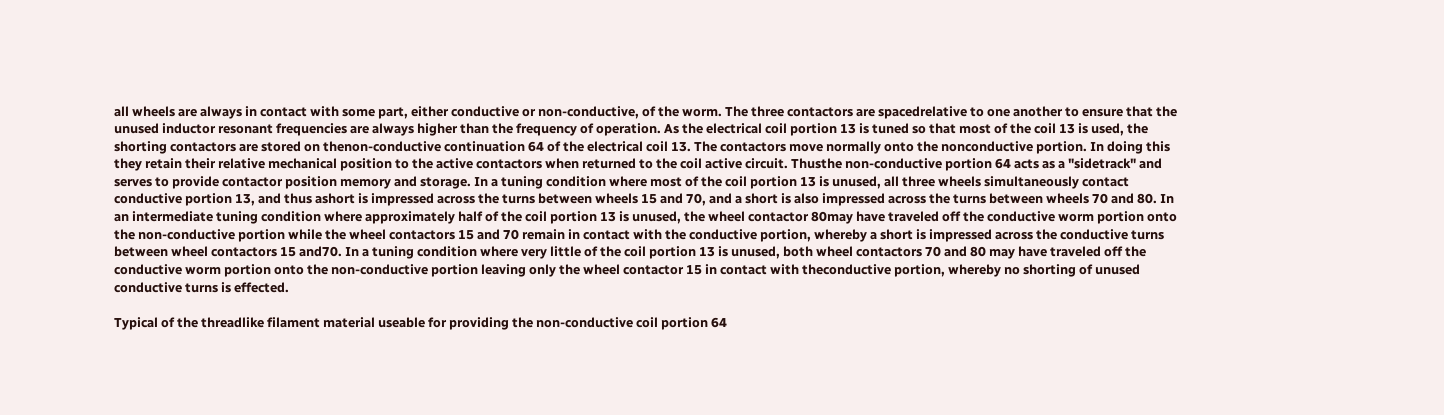all wheels are always in contact with some part, either conductive or non-conductive, of the worm. The three contactors are spacedrelative to one another to ensure that the unused inductor resonant frequencies are always higher than the frequency of operation. As the electrical coil portion 13 is tuned so that most of the coil 13 is used, the shorting contactors are stored on thenon-conductive continuation 64 of the electrical coil 13. The contactors move normally onto the nonconductive portion. In doing this they retain their relative mechanical position to the active contactors when returned to the coil active circuit. Thusthe non-conductive portion 64 acts as a "sidetrack" and serves to provide contactor position memory and storage. In a tuning condition where most of the coil portion 13 is unused, all three wheels simultaneously contact conductive portion 13, and thus ashort is impressed across the turns between wheels 15 and 70, and a short is also impressed across the turns between wheels 70 and 80. In an intermediate tuning condition where approximately half of the coil portion 13 is unused, the wheel contactor 80may have traveled off the conductive worm portion onto the non-conductive portion while the wheel contactors 15 and 70 remain in contact with the conductive portion, whereby a short is impressed across the conductive turns between wheel contactors 15 and70. In a tuning condition where very little of the coil portion 13 is unused, both wheel contactors 70 and 80 may have traveled off the conductive worm portion onto the non-conductive portion leaving only the wheel contactor 15 in contact with theconductive portion, whereby no shorting of unused conductive turns is effected.

Typical of the threadlike filament material useable for providing the non-conductive coil portion 64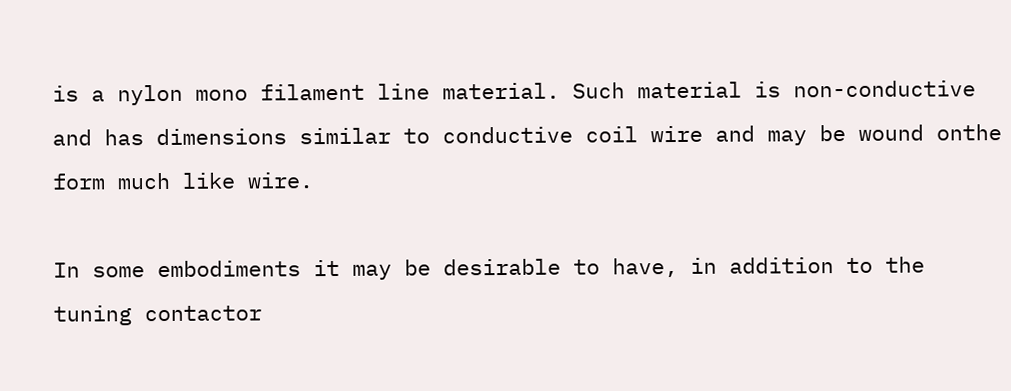is a nylon mono filament line material. Such material is non-conductive and has dimensions similar to conductive coil wire and may be wound onthe form much like wire.

In some embodiments it may be desirable to have, in addition to the tuning contactor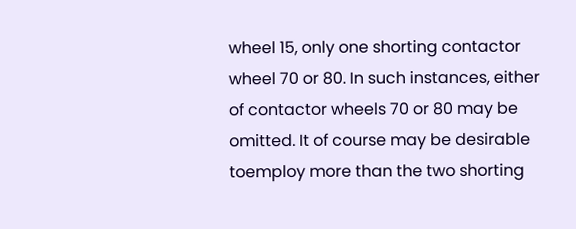wheel 15, only one shorting contactor wheel 70 or 80. In such instances, either of contactor wheels 70 or 80 may be omitted. It of course may be desirable toemploy more than the two shorting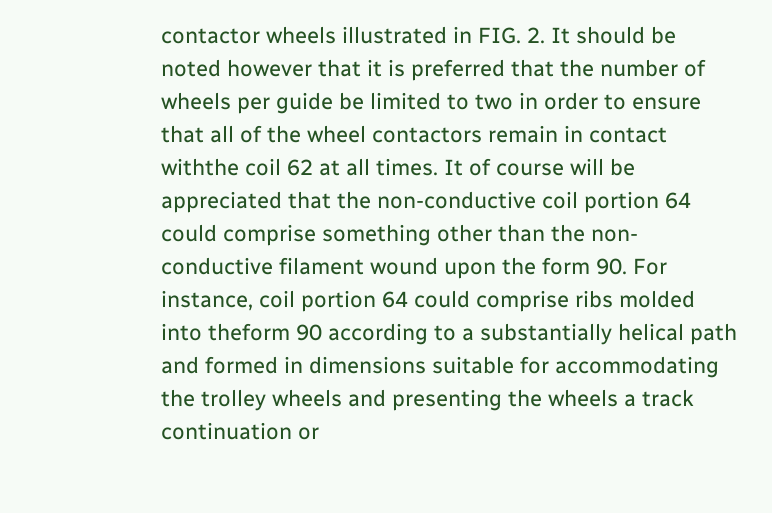contactor wheels illustrated in FIG. 2. It should be noted however that it is preferred that the number of wheels per guide be limited to two in order to ensure that all of the wheel contactors remain in contact withthe coil 62 at all times. It of course will be appreciated that the non-conductive coil portion 64 could comprise something other than the non-conductive filament wound upon the form 90. For instance, coil portion 64 could comprise ribs molded into theform 90 according to a substantially helical path and formed in dimensions suitable for accommodating the trolley wheels and presenting the wheels a track continuation or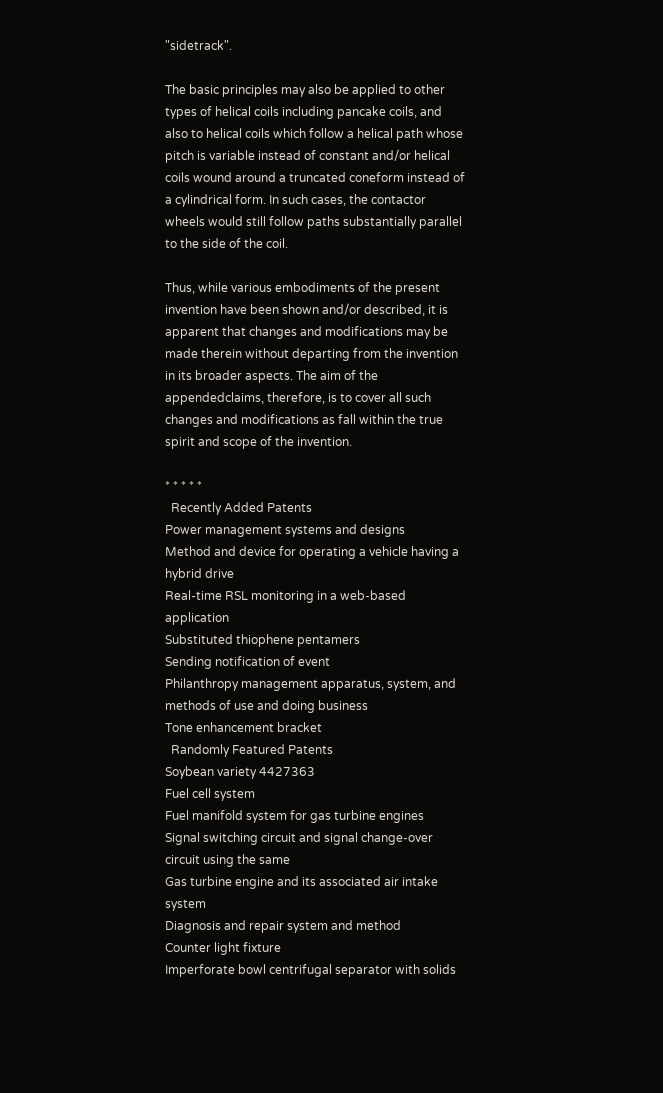"sidetrack".

The basic principles may also be applied to other types of helical coils including pancake coils, and also to helical coils which follow a helical path whose pitch is variable instead of constant and/or helical coils wound around a truncated coneform instead of a cylindrical form. In such cases, the contactor wheels would still follow paths substantially parallel to the side of the coil.

Thus, while various embodiments of the present invention have been shown and/or described, it is apparent that changes and modifications may be made therein without departing from the invention in its broader aspects. The aim of the appendedclaims, therefore, is to cover all such changes and modifications as fall within the true spirit and scope of the invention.

* * * * *
  Recently Added Patents
Power management systems and designs
Method and device for operating a vehicle having a hybrid drive
Real-time RSL monitoring in a web-based application
Substituted thiophene pentamers
Sending notification of event
Philanthropy management apparatus, system, and methods of use and doing business
Tone enhancement bracket
  Randomly Featured Patents
Soybean variety 4427363
Fuel cell system
Fuel manifold system for gas turbine engines
Signal switching circuit and signal change-over circuit using the same
Gas turbine engine and its associated air intake system
Diagnosis and repair system and method
Counter light fixture
Imperforate bowl centrifugal separator with solids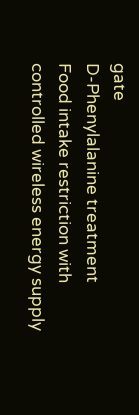gate
D-Phenylalanine treatment
Food intake restriction with controlled wireless energy supply